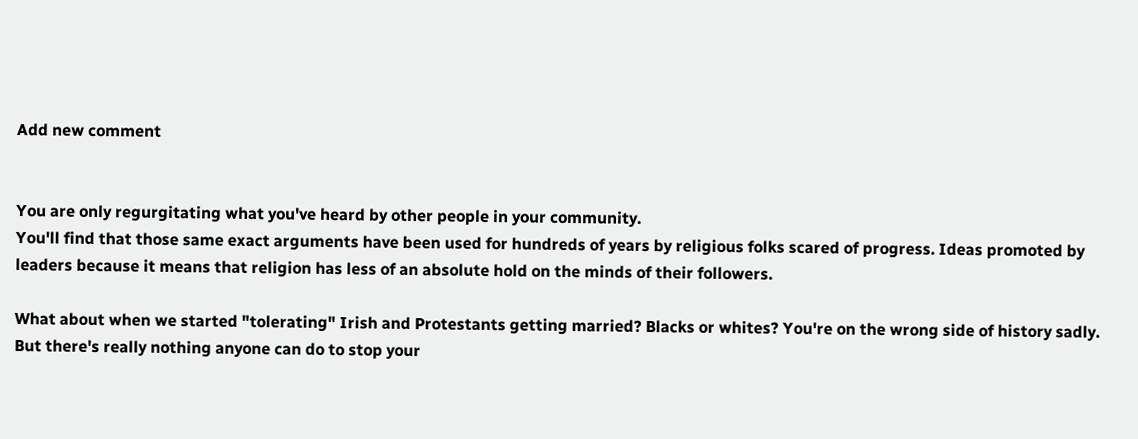Add new comment


You are only regurgitating what you've heard by other people in your community.
You'll find that those same exact arguments have been used for hundreds of years by religious folks scared of progress. Ideas promoted by leaders because it means that religion has less of an absolute hold on the minds of their followers.

What about when we started "tolerating" Irish and Protestants getting married? Blacks or whites? You're on the wrong side of history sadly. But there's really nothing anyone can do to stop your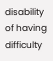disability of having difficulty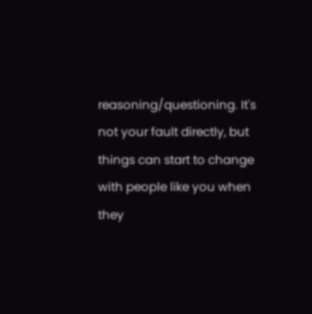reasoning/questioning. It's not your fault directly, but things can start to change with people like you when they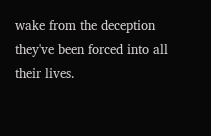wake from the deception they've been forced into all their lives.